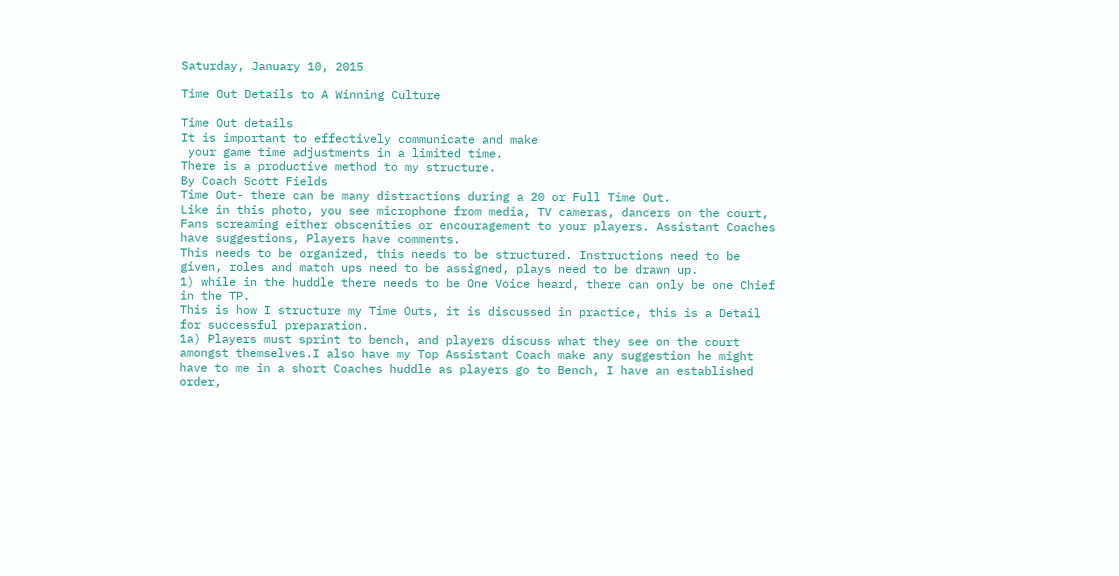Saturday, January 10, 2015

Time Out Details to A Winning Culture

Time Out details
It is important to effectively communicate and make
 your game time adjustments in a limited time.
There is a productive method to my structure.
By Coach Scott Fields
Time Out- there can be many distractions during a 20 or Full Time Out.
Like in this photo, you see microphone from media, TV cameras, dancers on the court, Fans screaming either obscenities or encouragement to your players. Assistant Coaches have suggestions, Players have comments.
This needs to be organized, this needs to be structured. Instructions need to be given, roles and match ups need to be assigned, plays need to be drawn up.
1) while in the huddle there needs to be One Voice heard, there can only be one Chief in the TP.
This is how I structure my Time Outs, it is discussed in practice, this is a Detail for successful preparation.
1a) Players must sprint to bench, and players discuss what they see on the court amongst themselves.I also have my Top Assistant Coach make any suggestion he might have to me in a short Coaches huddle as players go to Bench, I have an established order,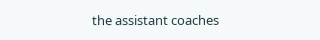the assistant coaches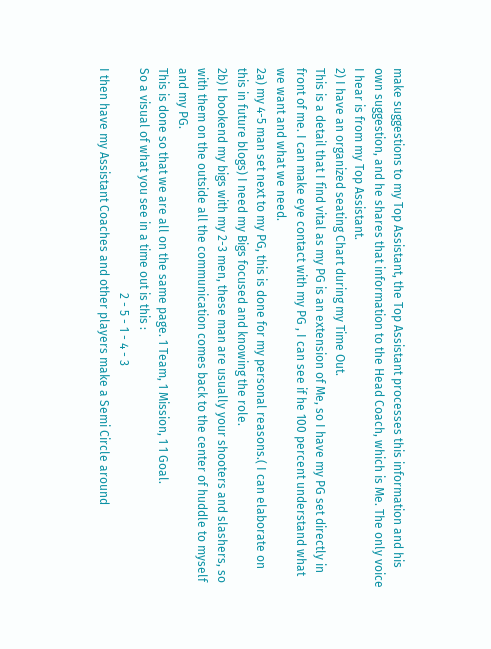make suggestions to my Top Assistant, the Top Assistant processes this information and his own suggestion, and he shares that information to the Head Coach, which is Me. The only voice I hear is from my Top Assistant.
2) I have an organized seating Chart during my Time Out.
This is a detail that I find vital as my PG is an extension of Me, so I have my PG set directly in front of me. I can make eye contact with my PG , I can see if he 100 percent understand what we want and what we need.
2a) my 4-5 man set next to my PG, this is done for my personal reasons.( I can elaborate on this in future blogs) I need my Bigs focused and knowing the role.
2b) I bookend my bigs with my 2-3 men, these man are usually your shooters and slashers, so with them on the outside all the communication comes back to the center of huddle to myself and my PG.
This is done so that we are all on the same page. 1 Team, 1 Mission, 1 1 Goal.
So a visual of what you see in a time out is this :
                                                                           2 - 5 - 1 - 4 - 3
I then have my Assistant Coaches and other players make a Semi Circle around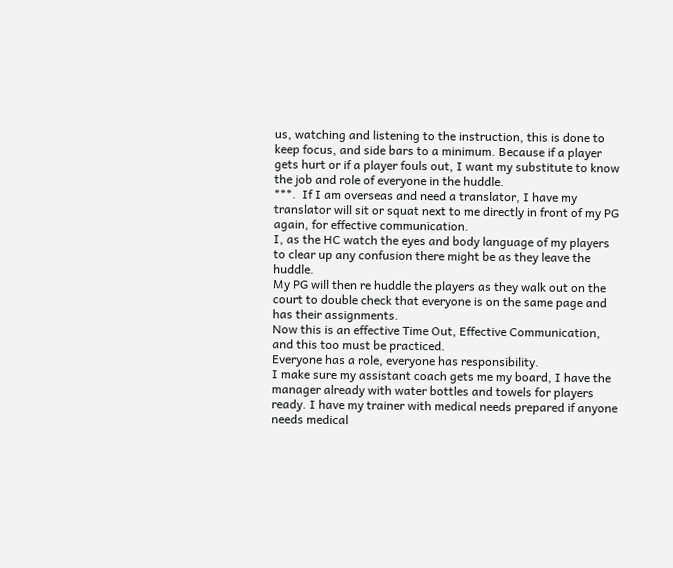us, watching and listening to the instruction, this is done to keep focus, and side bars to a minimum. Because if a player gets hurt or if a player fouls out, I want my substitute to know the job and role of everyone in the huddle.
***.  If I am overseas and need a translator, I have my translator will sit or squat next to me directly in front of my PG again, for effective communication.
I, as the HC watch the eyes and body language of my players to clear up any confusion there might be as they leave the huddle.
My PG will then re huddle the players as they walk out on the court to double check that everyone is on the same page and has their assignments.
Now this is an effective Time Out, Effective Communication, and this too must be practiced.
Everyone has a role, everyone has responsibility.
I make sure my assistant coach gets me my board, I have the manager already with water bottles and towels for players ready. I have my trainer with medical needs prepared if anyone needs medical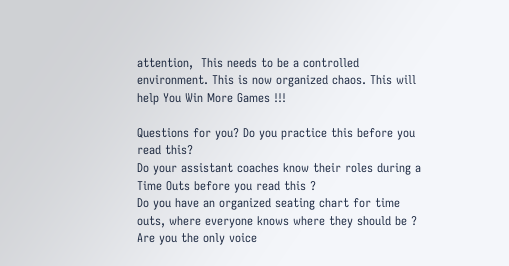attention,  This needs to be a controlled environment. This is now organized chaos. This will help You Win More Games !!!

Questions for you? Do you practice this before you read this?
Do your assistant coaches know their roles during a Time Outs before you read this ?
Do you have an organized seating chart for time outs, where everyone knows where they should be ?
Are you the only voice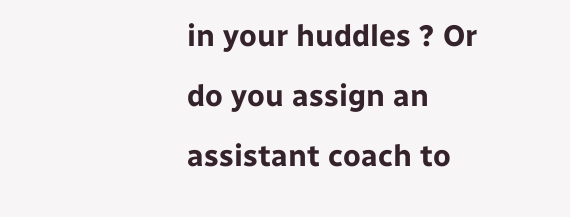in your huddles ? Or do you assign an assistant coach to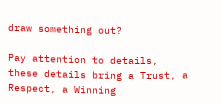draw something out?

Pay attention to details, these details bring a Trust, a Respect, a Winning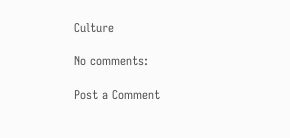Culture

No comments:

Post a Comment